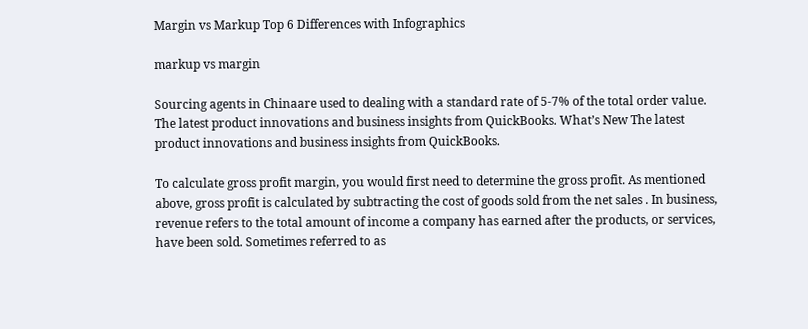Margin vs Markup Top 6 Differences with Infographics

markup vs margin

Sourcing agents in Chinaare used to dealing with a standard rate of 5-7% of the total order value. The latest product innovations and business insights from QuickBooks. What’s New The latest product innovations and business insights from QuickBooks.

To calculate gross profit margin, you would first need to determine the gross profit. As mentioned above, gross profit is calculated by subtracting the cost of goods sold from the net sales . In business, revenue refers to the total amount of income a company has earned after the products, or services, have been sold. Sometimes referred to as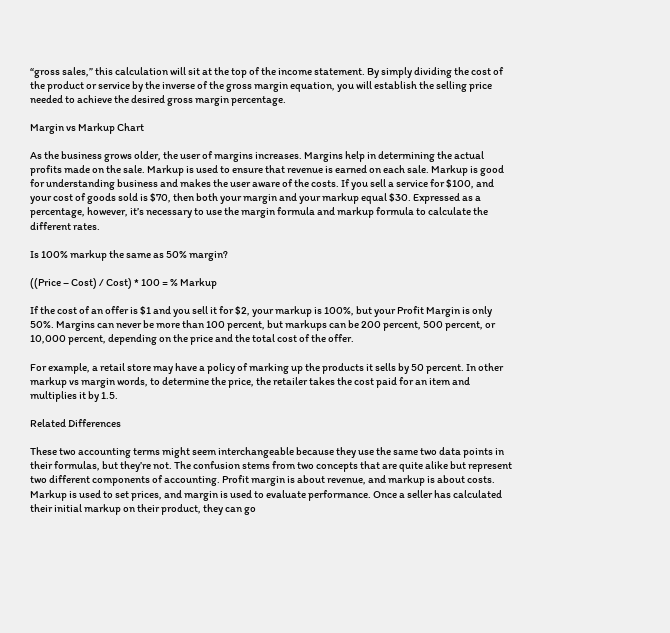“gross sales,” this calculation will sit at the top of the income statement. By simply dividing the cost of the product or service by the inverse of the gross margin equation, you will establish the selling price needed to achieve the desired gross margin percentage.

Margin vs Markup Chart

As the business grows older, the user of margins increases. Margins help in determining the actual profits made on the sale. Markup is used to ensure that revenue is earned on each sale. Markup is good for understanding business and makes the user aware of the costs. If you sell a service for $100, and your cost of goods sold is $70, then both your margin and your markup equal $30. Expressed as a percentage, however, it’s necessary to use the margin formula and markup formula to calculate the different rates.

Is 100% markup the same as 50% margin?

((Price – Cost) / Cost) * 100 = % Markup

If the cost of an offer is $1 and you sell it for $2, your markup is 100%, but your Profit Margin is only 50%. Margins can never be more than 100 percent, but markups can be 200 percent, 500 percent, or 10,000 percent, depending on the price and the total cost of the offer.

For example, a retail store may have a policy of marking up the products it sells by 50 percent. In other markup vs margin words, to determine the price, the retailer takes the cost paid for an item and multiplies it by 1.5.

Related Differences

These two accounting terms might seem interchangeable because they use the same two data points in their formulas, but they’re not. The confusion stems from two concepts that are quite alike but represent two different components of accounting. Profit margin is about revenue, and markup is about costs. Markup is used to set prices, and margin is used to evaluate performance. Once a seller has calculated their initial markup on their product, they can go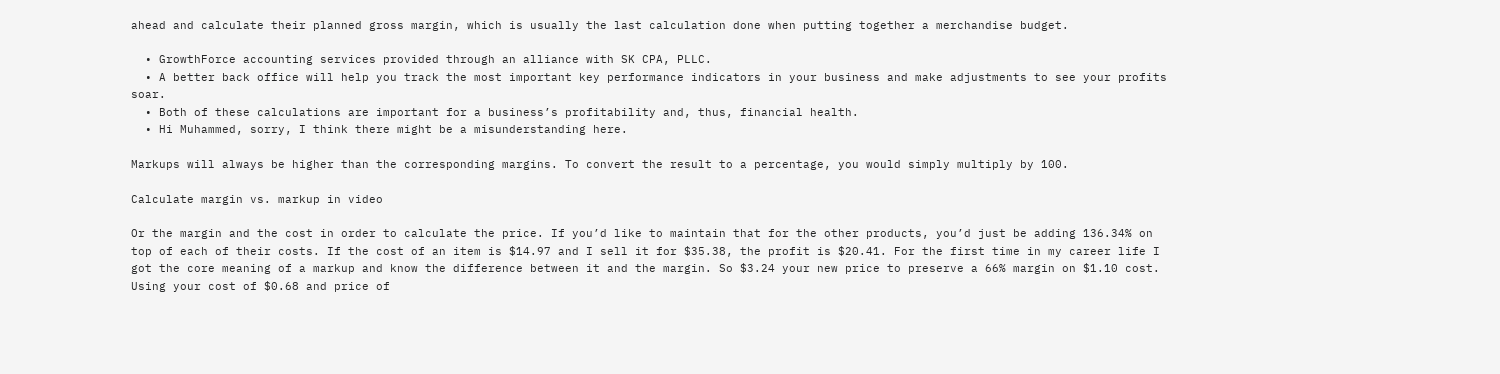ahead and calculate their planned gross margin, which is usually the last calculation done when putting together a merchandise budget.

  • GrowthForce accounting services provided through an alliance with SK CPA, PLLC.
  • A better back office will help you track the most important key performance indicators in your business and make adjustments to see your profits soar.
  • Both of these calculations are important for a business’s profitability and, thus, financial health.
  • Hi Muhammed, sorry, I think there might be a misunderstanding here.

Markups will always be higher than the corresponding margins. To convert the result to a percentage, you would simply multiply by 100.

Calculate margin vs. markup in video

Or the margin and the cost in order to calculate the price. If you’d like to maintain that for the other products, you’d just be adding 136.34% on top of each of their costs. If the cost of an item is $14.97 and I sell it for $35.38, the profit is $20.41. For the first time in my career life I got the core meaning of a markup and know the difference between it and the margin. So $3.24 your new price to preserve a 66% margin on $1.10 cost. Using your cost of $0.68 and price of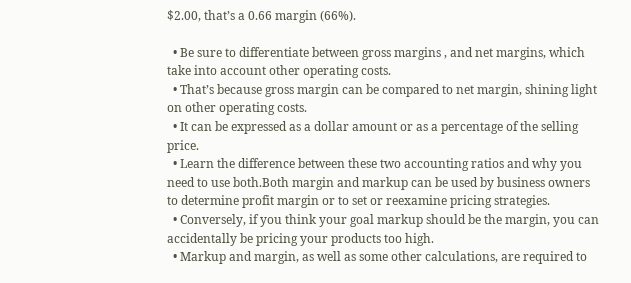$2.00, that’s a 0.66 margin (66%).

  • Be sure to differentiate between gross margins , and net margins, which take into account other operating costs.
  • That’s because gross margin can be compared to net margin, shining light on other operating costs.
  • It can be expressed as a dollar amount or as a percentage of the selling price.
  • Learn the difference between these two accounting ratios and why you need to use both.Both margin and markup can be used by business owners to determine profit margin or to set or reexamine pricing strategies.
  • Conversely, if you think your goal markup should be the margin, you can accidentally be pricing your products too high.
  • Markup and margin, as well as some other calculations, are required to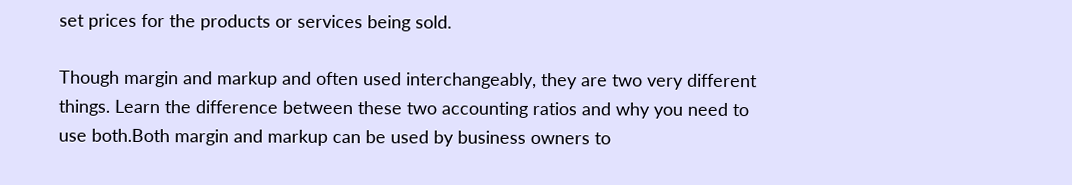set prices for the products or services being sold.

Though margin and markup and often used interchangeably, they are two very different things. Learn the difference between these two accounting ratios and why you need to use both.Both margin and markup can be used by business owners to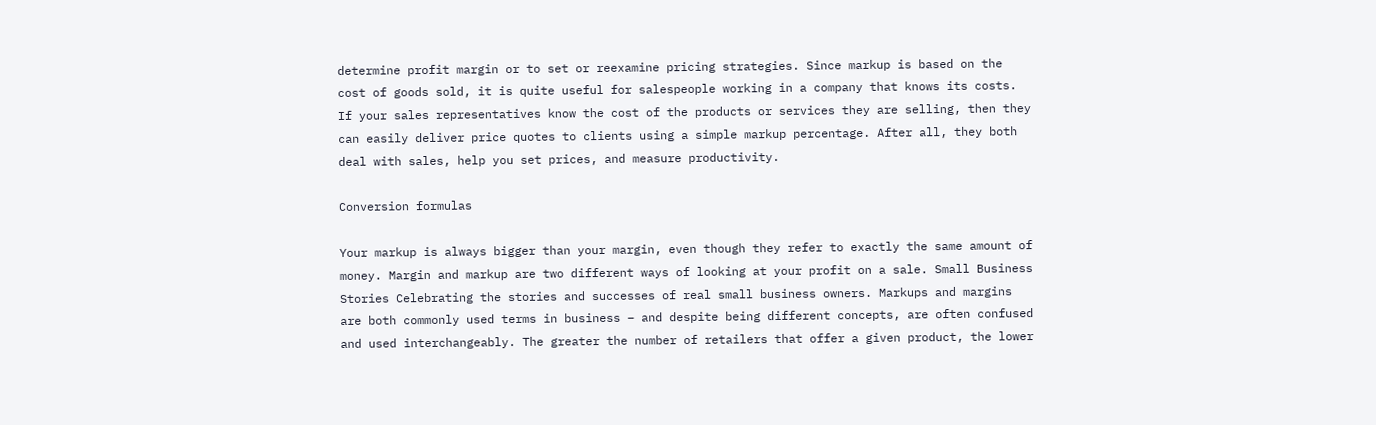determine profit margin or to set or reexamine pricing strategies. Since markup is based on the cost of goods sold, it is quite useful for salespeople working in a company that knows its costs. If your sales representatives know the cost of the products or services they are selling, then they can easily deliver price quotes to clients using a simple markup percentage. After all, they both deal with sales, help you set prices, and measure productivity.

Conversion formulas

Your markup is always bigger than your margin, even though they refer to exactly the same amount of money. Margin and markup are two different ways of looking at your profit on a sale. Small Business Stories Celebrating the stories and successes of real small business owners. Markups and margins are both commonly used terms in business – and despite being different concepts, are often confused and used interchangeably. The greater the number of retailers that offer a given product, the lower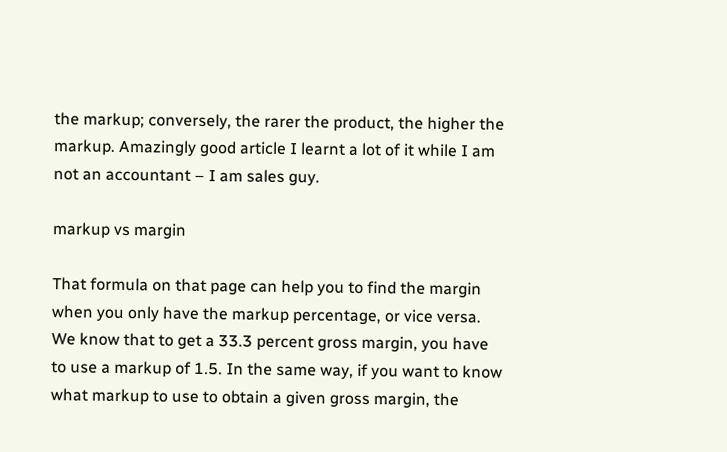the markup; conversely, the rarer the product, the higher the markup. Amazingly good article I learnt a lot of it while I am not an accountant – I am sales guy.

markup vs margin

That formula on that page can help you to find the margin when you only have the markup percentage, or vice versa. We know that to get a 33.3 percent gross margin, you have to use a markup of 1.5. In the same way, if you want to know what markup to use to obtain a given gross margin, the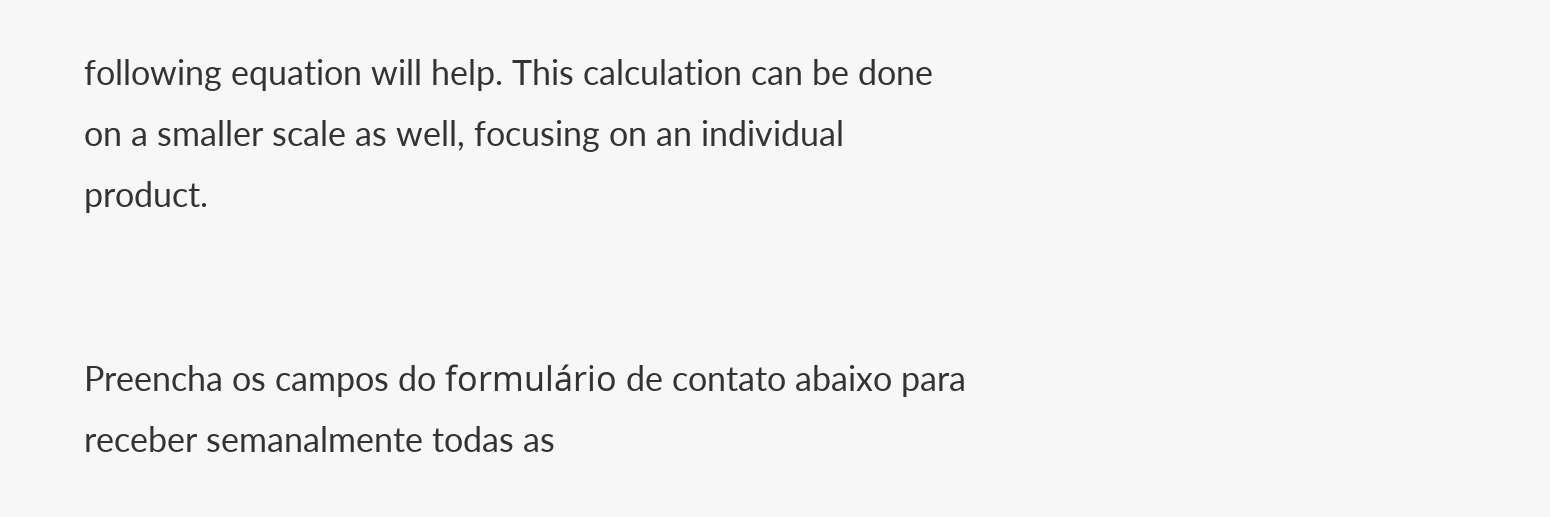following equation will help. This calculation can be done on a smaller scale as well, focusing on an individual product.


Preencha os campos do formulário de contato abaixo para receber semanalmente todas as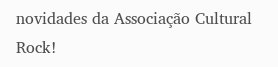novidades da Associação Cultural Rock!